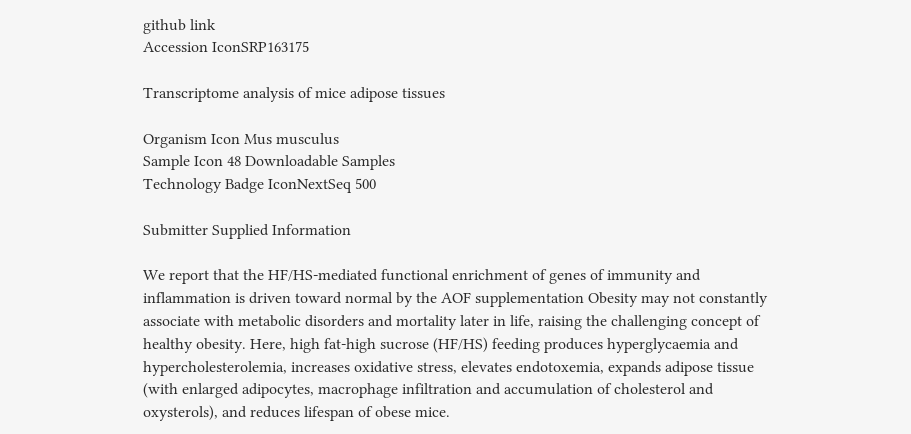github link
Accession IconSRP163175

Transcriptome analysis of mice adipose tissues

Organism Icon Mus musculus
Sample Icon 48 Downloadable Samples
Technology Badge IconNextSeq 500

Submitter Supplied Information

We report that the HF/HS-mediated functional enrichment of genes of immunity and inflammation is driven toward normal by the AOF supplementation Obesity may not constantly associate with metabolic disorders and mortality later in life, raising the challenging concept of healthy obesity. Here, high fat-high sucrose (HF/HS) feeding produces hyperglycaemia and hypercholesterolemia, increases oxidative stress, elevates endotoxemia, expands adipose tissue (with enlarged adipocytes, macrophage infiltration and accumulation of cholesterol and oxysterols), and reduces lifespan of obese mice.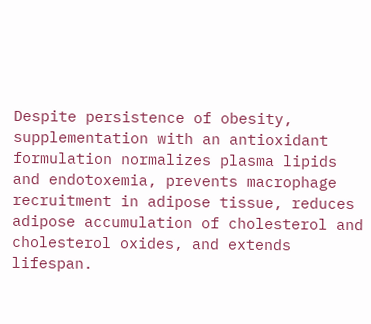Despite persistence of obesity, supplementation with an antioxidant formulation normalizes plasma lipids and endotoxemia, prevents macrophage recruitment in adipose tissue, reduces adipose accumulation of cholesterol and cholesterol oxides, and extends lifespan.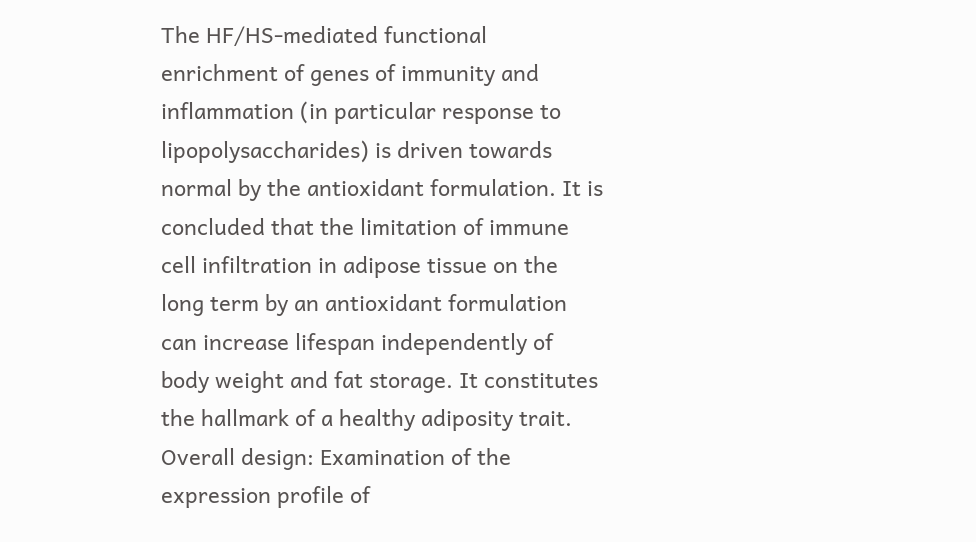The HF/HS-mediated functional enrichment of genes of immunity and inflammation (in particular response to lipopolysaccharides) is driven towards normal by the antioxidant formulation. It is concluded that the limitation of immune cell infiltration in adipose tissue on the long term by an antioxidant formulation can increase lifespan independently of body weight and fat storage. It constitutes the hallmark of a healthy adiposity trait. Overall design: Examination of the expression profile of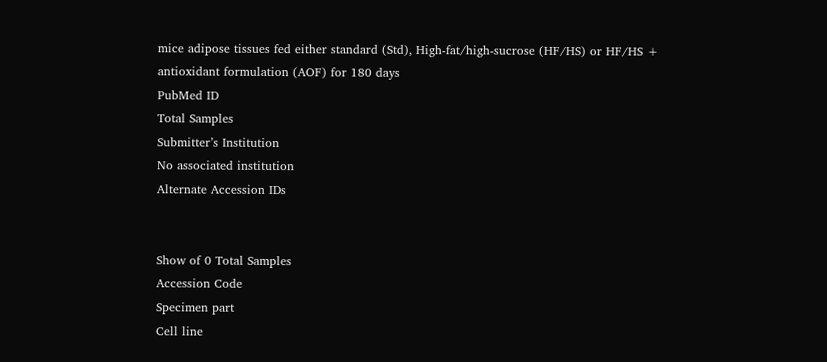mice adipose tissues fed either standard (Std), High-fat/high-sucrose (HF/HS) or HF/HS + antioxidant formulation (AOF) for 180 days
PubMed ID
Total Samples
Submitter’s Institution
No associated institution
Alternate Accession IDs


Show of 0 Total Samples
Accession Code
Specimen part
Cell line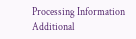Processing Information
Additional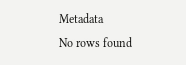Metadata
No rows found